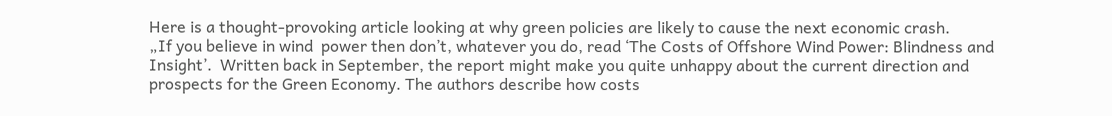Here is a thought-provoking article looking at why green policies are likely to cause the next economic crash.
„If you believe in wind  power then don’t, whatever you do, read ‘The Costs of Offshore Wind Power: Blindness and Insight’.  Written back in September, the report might make you quite unhappy about the current direction and prospects for the Green Economy. The authors describe how costs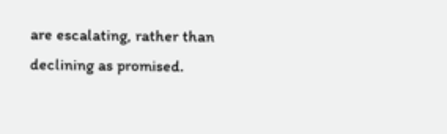are escalating, rather than declining as promised.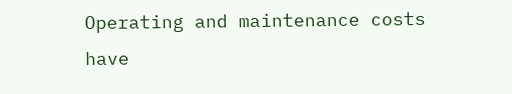Operating and maintenance costs have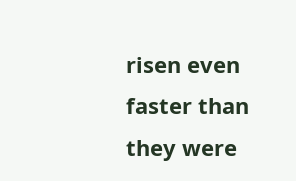risen even faster than they were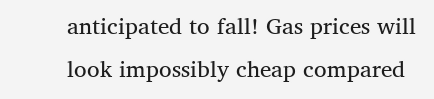anticipated to fall! Gas prices will look impossibly cheap compared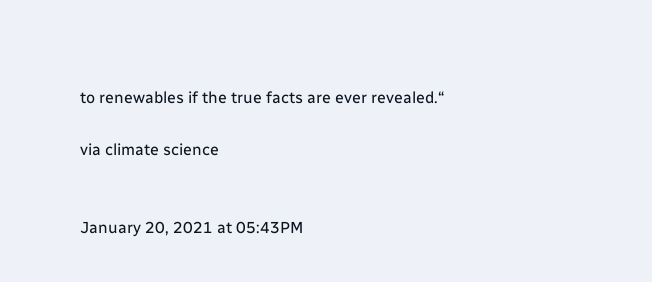to renewables if the true facts are ever revealed.“

via climate science


January 20, 2021 at 05:43PM